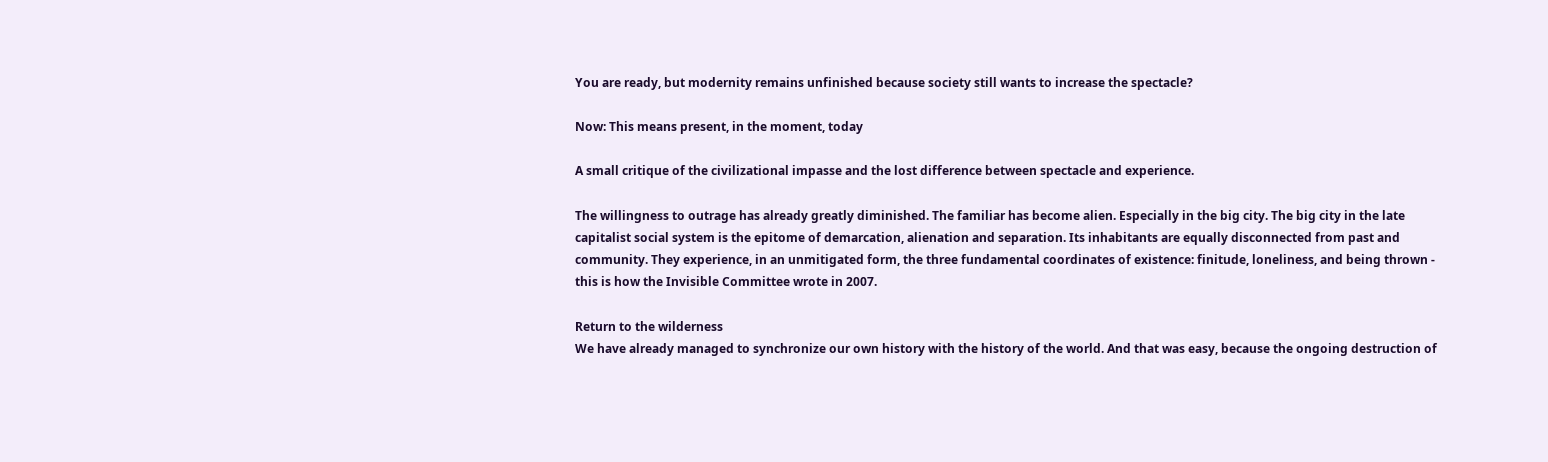You are ready, but modernity remains unfinished because society still wants to increase the spectacle?

Now: This means present, in the moment, today

A small critique of the civilizational impasse and the lost difference between spectacle and experience.

The willingness to outrage has already greatly diminished. The familiar has become alien. Especially in the big city. The big city in the late capitalist social system is the epitome of demarcation, alienation and separation. Its inhabitants are equally disconnected from past and community. They experience, in an unmitigated form, the three fundamental coordinates of existence: finitude, loneliness, and being thrown - this is how the Invisible Committee wrote in 2007.

Return to the wilderness
We have already managed to synchronize our own history with the history of the world. And that was easy, because the ongoing destruction of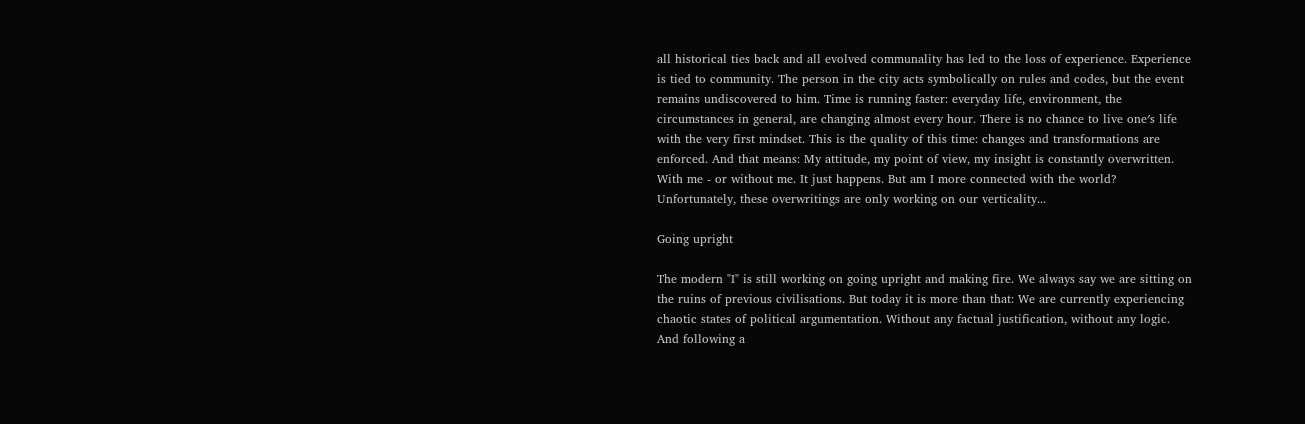all historical ties back and all evolved communality has led to the loss of experience. Experience is tied to community. The person in the city acts symbolically on rules and codes, but the event remains undiscovered to him. Time is running faster: everyday life, environment, the circumstances in general, are changing almost every hour. There is no chance to live one′s life with the very first mindset. This is the quality of this time: changes and transformations are enforced. And that means: My attitude, my point of view, my insight is constantly overwritten. With me - or without me. It just happens. But am I more connected with the world? Unfortunately, these overwritings are only working on our verticality...

Going upright

The modern "I" is still working on going upright and making fire. We always say we are sitting on the ruins of previous civilisations. But today it is more than that: We are currently experiencing chaotic states of political argumentation. Without any factual justification, without any logic. And following a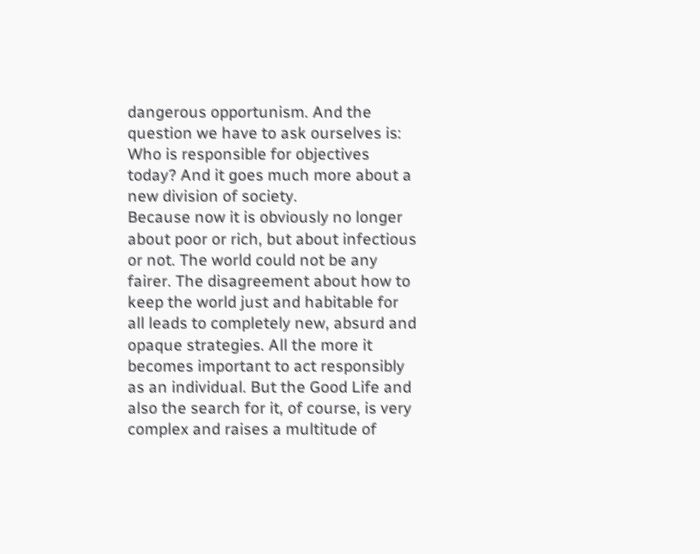dangerous opportunism. And the question we have to ask ourselves is: Who is responsible for objectives today? And it goes much more about a new division of society.
Because now it is obviously no longer about poor or rich, but about infectious or not. The world could not be any fairer. The disagreement about how to keep the world just and habitable for all leads to completely new, absurd and opaque strategies. All the more it becomes important to act responsibly as an individual. But the Good Life and also the search for it, of course, is very complex and raises a multitude of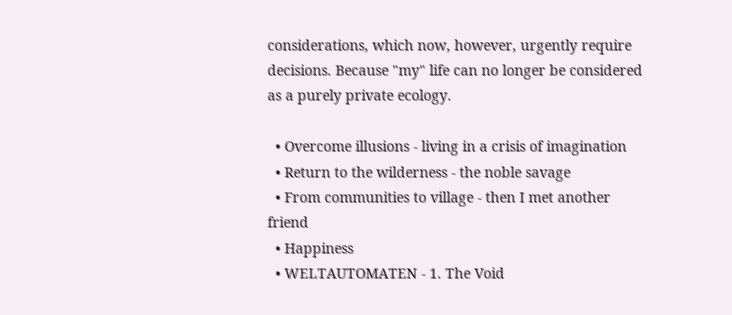considerations, which now, however, urgently require decisions. Because "my" life can no longer be considered as a purely private ecology.

  • Overcome illusions - living in a crisis of imagination
  • Return to the wilderness - the noble savage
  • From communities to village - then I met another friend
  • Happiness
  • WELTAUTOMATEN - 1. The Void